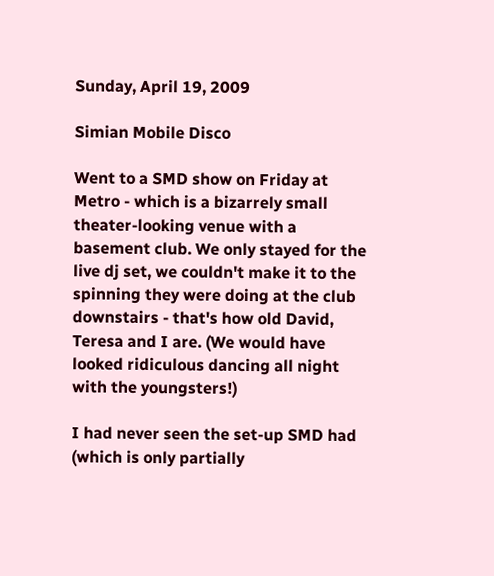Sunday, April 19, 2009

Simian Mobile Disco

Went to a SMD show on Friday at Metro - which is a bizarrely small theater-looking venue with a basement club. We only stayed for the live dj set, we couldn't make it to the spinning they were doing at the club downstairs - that's how old David, Teresa and I are. (We would have looked ridiculous dancing all night with the youngsters!)

I had never seen the set-up SMD had (which is only partially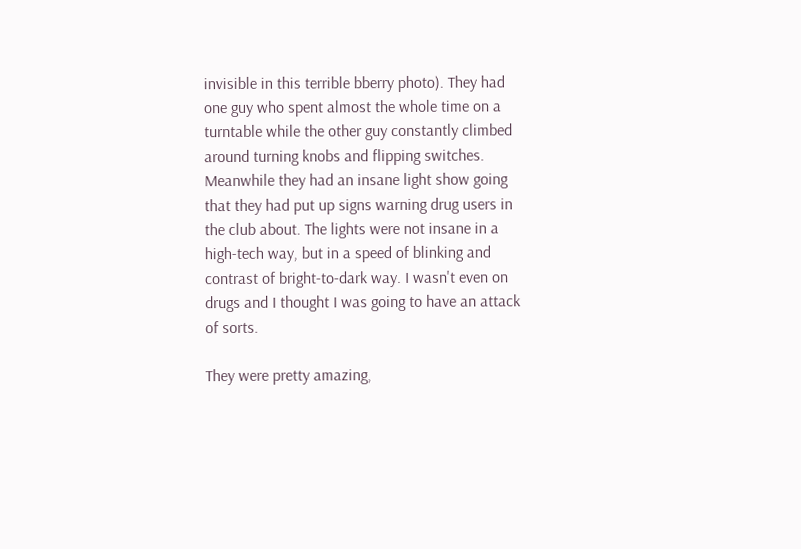invisible in this terrible bberry photo). They had one guy who spent almost the whole time on a turntable while the other guy constantly climbed around turning knobs and flipping switches. Meanwhile they had an insane light show going that they had put up signs warning drug users in the club about. The lights were not insane in a high-tech way, but in a speed of blinking and contrast of bright-to-dark way. I wasn't even on drugs and I thought I was going to have an attack of sorts.

They were pretty amazing,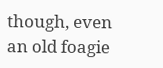though, even an old foagie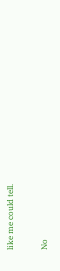like me could tell.

No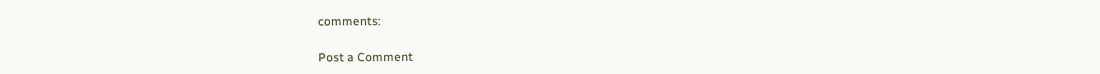comments:

Post a Comment